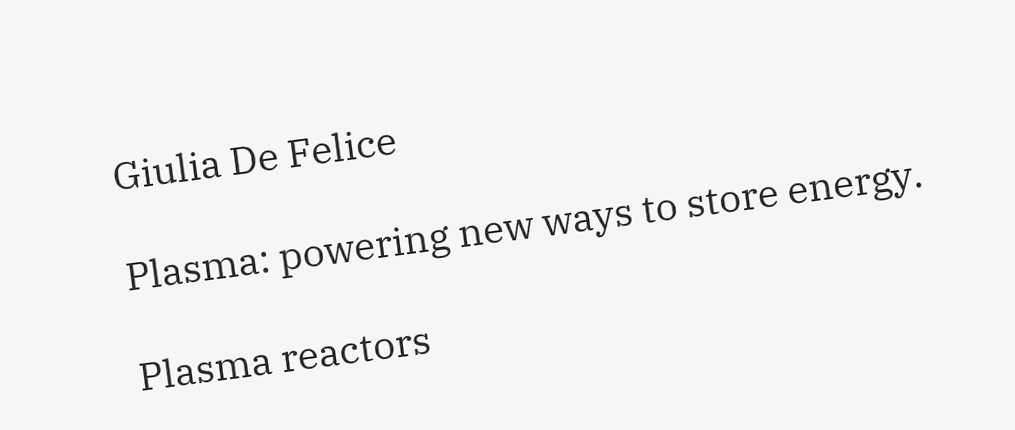Giulia De Felice

Plasma: powering new ways to store energy.

Plasma reactors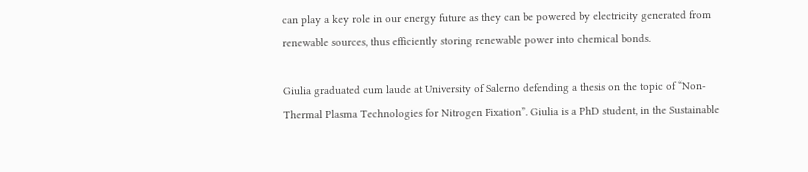can play a key role in our energy future as they can be powered by electricity generated from renewable sources, thus efficiently storing renewable power into chemical bonds.

Giulia graduated cum laude at University of Salerno defending a thesis on the topic of “Non-Thermal Plasma Technologies for Nitrogen Fixation”. Giulia is a PhD student, in the Sustainable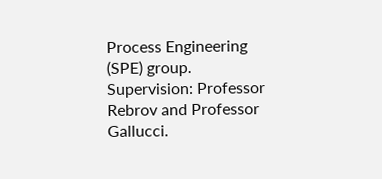Process Engineering (SPE) group. Supervision: Professor Rebrov and Professor Gallucci.